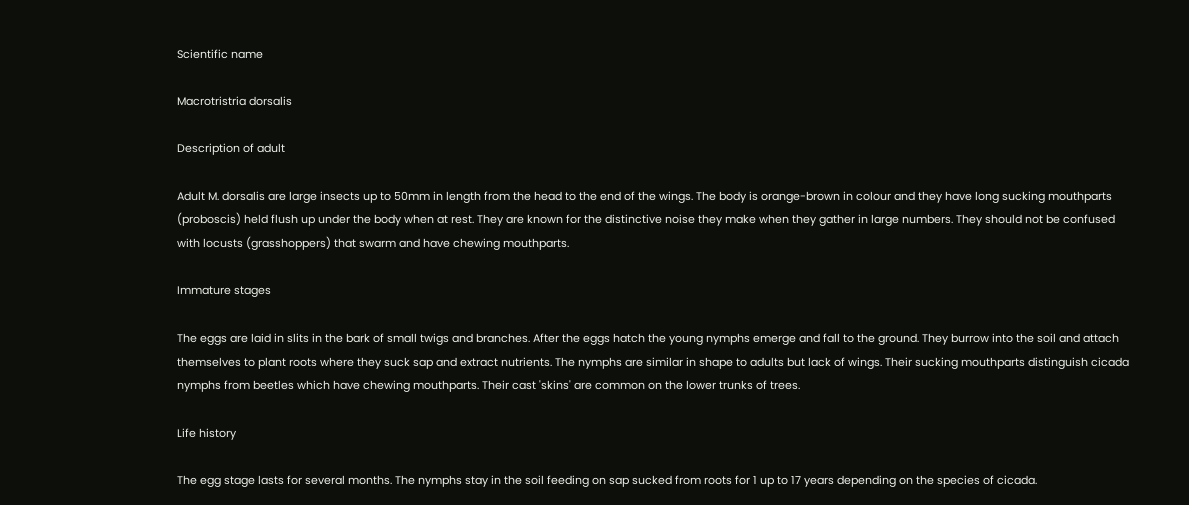Scientific name

Macrotristria dorsalis

Description of adult

Adult M. dorsalis are large insects up to 50mm in length from the head to the end of the wings. The body is orange-brown in colour and they have long sucking mouthparts (proboscis) held flush up under the body when at rest. They are known for the distinctive noise they make when they gather in large numbers. They should not be confused with locusts (grasshoppers) that swarm and have chewing mouthparts.

Immature stages

The eggs are laid in slits in the bark of small twigs and branches. After the eggs hatch the young nymphs emerge and fall to the ground. They burrow into the soil and attach themselves to plant roots where they suck sap and extract nutrients. The nymphs are similar in shape to adults but lack of wings. Their sucking mouthparts distinguish cicada nymphs from beetles which have chewing mouthparts. Their cast 'skins' are common on the lower trunks of trees.

Life history

The egg stage lasts for several months. The nymphs stay in the soil feeding on sap sucked from roots for 1 up to 17 years depending on the species of cicada.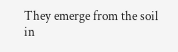They emerge from the soil in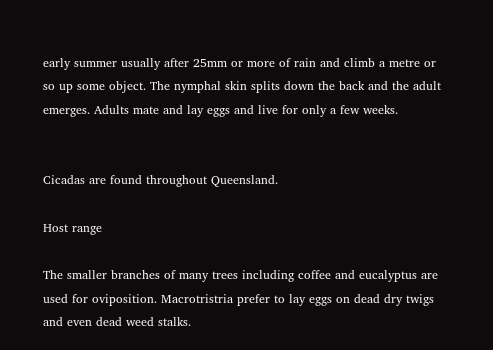early summer usually after 25mm or more of rain and climb a metre or so up some object. The nymphal skin splits down the back and the adult emerges. Adults mate and lay eggs and live for only a few weeks.


Cicadas are found throughout Queensland.

Host range

The smaller branches of many trees including coffee and eucalyptus are used for oviposition. Macrotristria prefer to lay eggs on dead dry twigs and even dead weed stalks.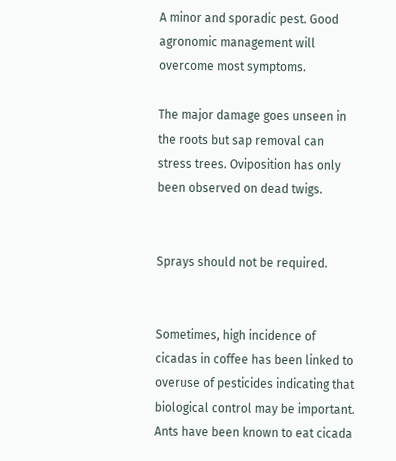A minor and sporadic pest. Good agronomic management will overcome most symptoms.

The major damage goes unseen in the roots but sap removal can stress trees. Oviposition has only been observed on dead twigs.


Sprays should not be required.


Sometimes, high incidence of cicadas in coffee has been linked to overuse of pesticides indicating that biological control may be important. Ants have been known to eat cicada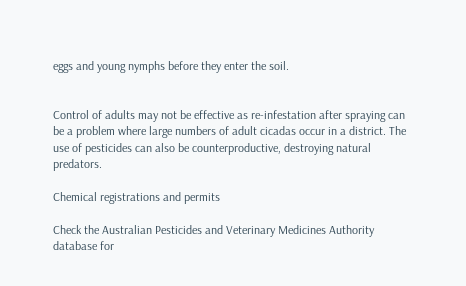eggs and young nymphs before they enter the soil.


Control of adults may not be effective as re-infestation after spraying can be a problem where large numbers of adult cicadas occur in a district. The use of pesticides can also be counterproductive, destroying natural predators.

Chemical registrations and permits

Check the Australian Pesticides and Veterinary Medicines Authority database for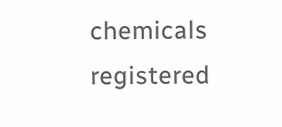chemicals registered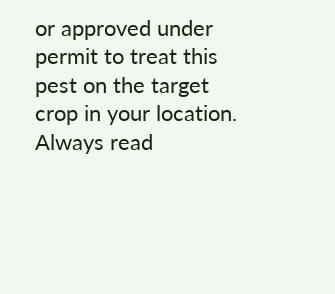or approved under permit to treat this pest on the target crop in your location. Always read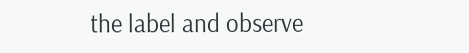the label and observe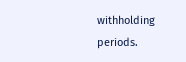withholding periods.